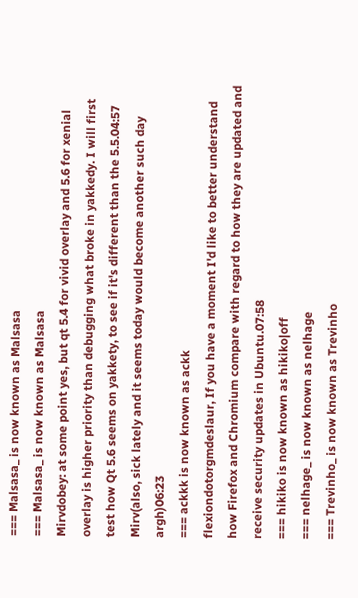=== Malsasa_ is now known as Malsasa
=== Malsasa_ is now known as Malsasa
Mirvdobey: at some point yes, but qt 5.4 for vivid overlay and 5.6 for xenial overlay is higher priority than debugging what broke in yakkedy. I will first test how Qt 5.6 seems on yakkety, to see if it's different than the 5.5.04:57
Mirv(also, sick lately and it seems today would become another such day argh)06:23
=== ackkk is now known as ackk
flexiondotorgmdeslaur, If you have a moment I'd like to better understand how Firefox and Chromium compare with regard to how they are updated and receive security updates in Ubuntu.07:58
=== hikiko is now known as hikiko|off
=== nelhage_ is now known as nelhage
=== Trevinho_ is now known as Trevinho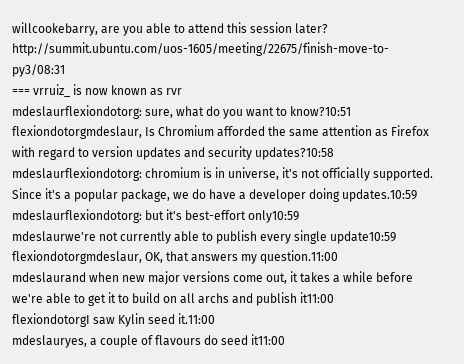willcookebarry, are you able to attend this session later?  http://summit.ubuntu.com/uos-1605/meeting/22675/finish-move-to-py3/08:31
=== vrruiz_ is now known as rvr
mdeslaurflexiondotorg: sure, what do you want to know?10:51
flexiondotorgmdeslaur, Is Chromium afforded the same attention as Firefox with regard to version updates and security updates?10:58
mdeslaurflexiondotorg: chromium is in universe, it's not officially supported. Since it's a popular package, we do have a developer doing updates.10:59
mdeslaurflexiondotorg: but it's best-effort only10:59
mdeslaurwe're not currently able to publish every single update10:59
flexiondotorgmdeslaur, OK, that answers my question.11:00
mdeslaurand when new major versions come out, it takes a while before we're able to get it to build on all archs and publish it11:00
flexiondotorgI saw Kylin seed it.11:00
mdeslauryes, a couple of flavours do seed it11:00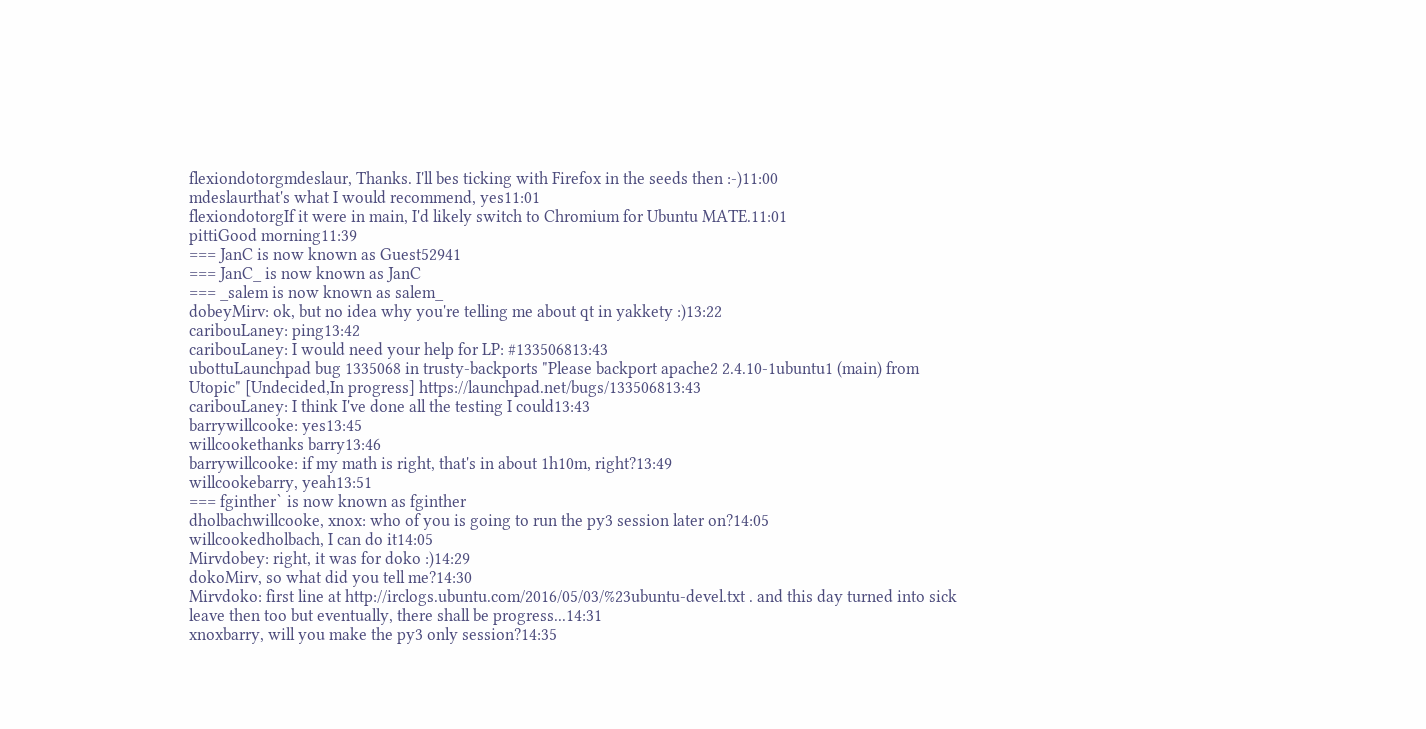flexiondotorgmdeslaur, Thanks. I'll bes ticking with Firefox in the seeds then :-)11:00
mdeslaurthat's what I would recommend, yes11:01
flexiondotorgIf it were in main, I'd likely switch to Chromium for Ubuntu MATE.11:01
pittiGood morning11:39
=== JanC is now known as Guest52941
=== JanC_ is now known as JanC
=== _salem is now known as salem_
dobeyMirv: ok, but no idea why you're telling me about qt in yakkety :)13:22
caribouLaney: ping13:42
caribouLaney: I would need your help for LP: #133506813:43
ubottuLaunchpad bug 1335068 in trusty-backports "Please backport apache2 2.4.10-1ubuntu1 (main) from Utopic" [Undecided,In progress] https://launchpad.net/bugs/133506813:43
caribouLaney: I think I've done all the testing I could13:43
barrywillcooke: yes13:45
willcookethanks barry13:46
barrywillcooke: if my math is right, that's in about 1h10m, right?13:49
willcookebarry, yeah13:51
=== fginther` is now known as fginther
dholbachwillcooke, xnox: who of you is going to run the py3 session later on?14:05
willcookedholbach, I can do it14:05
Mirvdobey: right, it was for doko :)14:29
dokoMirv, so what did you tell me?14:30
Mirvdoko: first line at http://irclogs.ubuntu.com/2016/05/03/%23ubuntu-devel.txt . and this day turned into sick leave then too but eventually, there shall be progress...14:31
xnoxbarry, will you make the py3 only session?14:35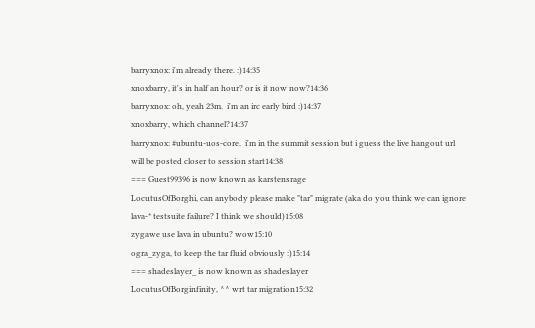barryxnox: i'm already there. :)14:35
xnoxbarry, it's in half an hour? or is it now now?14:36
barryxnox: oh, yeah 23m.  i'm an irc early bird :)14:37
xnoxbarry, which channel?14:37
barryxnox: #ubuntu-uos-core.  i'm in the summit session but i guess the live hangout url will be posted closer to session start14:38
=== Guest99396 is now known as karstensrage
LocutusOfBorghi, can anybody please make "tar" migrate (aka do you think we can ignore lava-* testsuite failure? I think we should)15:08
zygawe use lava in ubuntu? wow15:10
ogra_zyga, to keep the tar fluid obviously :)15:14
=== shadeslayer_ is now known as shadeslayer
LocutusOfBorginfinity, ^^ wrt tar migration15:32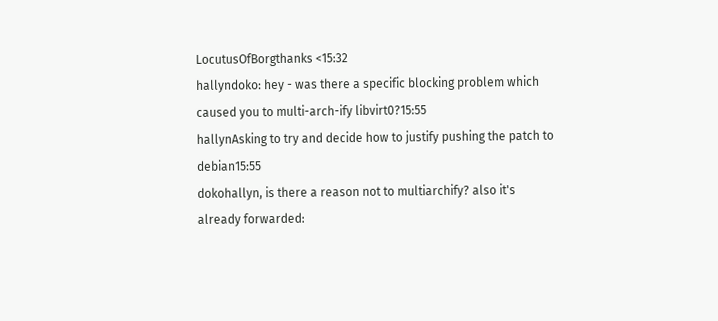LocutusOfBorgthanks <15:32
hallyndoko: hey - was there a specific blocking problem which caused you to multi-arch-ify libvirt0?15:55
hallynAsking to try and decide how to justify pushing the patch to debian15:55
dokohallyn, is there a reason not to multiarchify? also it's already forwarded: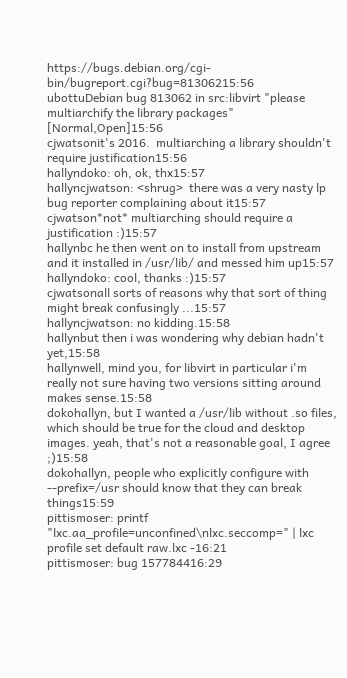https://bugs.debian.org/cgi-bin/bugreport.cgi?bug=81306215:56
ubottuDebian bug 813062 in src:libvirt "please multiarchify the library packages" [Normal,Open]15:56
cjwatsonit's 2016.  multiarching a library shouldn't require justification15:56
hallyndoko: oh, ok, thx15:57
hallyncjwatson: <shrug>  there was a very nasty lp bug reporter complaining about it15:57
cjwatson*not* multiarching should require a justification :)15:57
hallynbc he then went on to install from upstream and it installed in /usr/lib/ and messed him up15:57
hallyndoko: cool, thanks :)15:57
cjwatsonall sorts of reasons why that sort of thing might break confusingly ...15:57
hallyncjwatson: no kidding.15:58
hallynbut then i was wondering why debian hadn't yet,15:58
hallynwell, mind you, for libvirt in particular i'm really not sure having two versions sitting around makes sense.15:58
dokohallyn, but I wanted a /usr/lib without .so files, which should be true for the cloud and desktop images. yeah, that's not a reasonable goal, I agree ;)15:58
dokohallyn, people who explicitly configure with --prefix=/usr should know that they can break things15:59
pittismoser: printf "lxc.aa_profile=unconfined\nlxc.seccomp=" | lxc profile set default raw.lxc -16:21
pittismoser: bug 157784416:29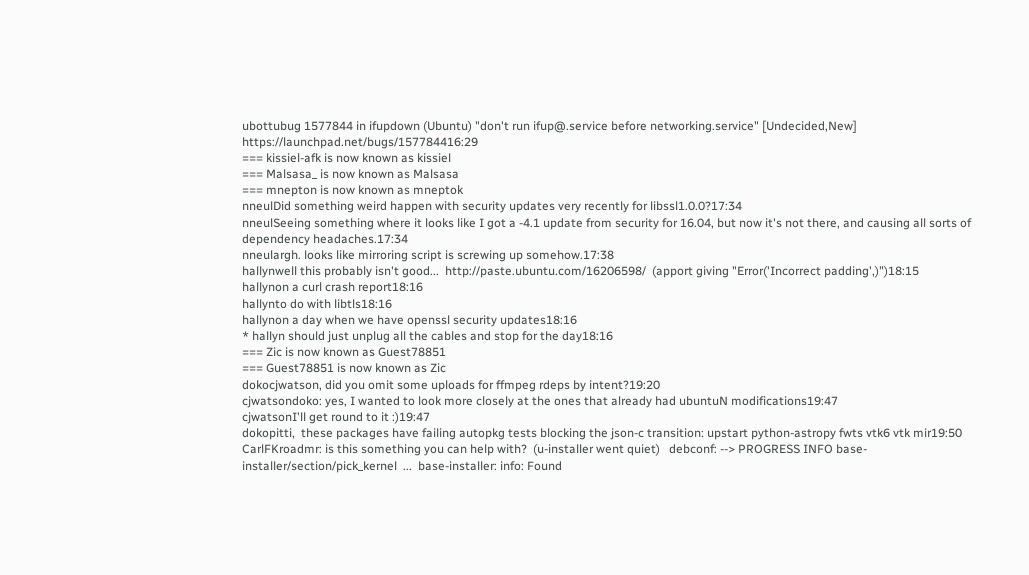ubottubug 1577844 in ifupdown (Ubuntu) "don't run ifup@.service before networking.service" [Undecided,New] https://launchpad.net/bugs/157784416:29
=== kissiel-afk is now known as kissiel
=== Malsasa_ is now known as Malsasa
=== mnepton is now known as mneptok
nneulDid something weird happen with security updates very recently for libssl1.0.0?17:34
nneulSeeing something where it looks like I got a -4.1 update from security for 16.04, but now it's not there, and causing all sorts of dependency headaches.17:34
nneulargh. looks like mirroring script is screwing up somehow.17:38
hallynwell this probably isn't good...  http://paste.ubuntu.com/16206598/  (apport giving "Error('Incorrect padding',)")18:15
hallynon a curl crash report18:16
hallynto do with libtls18:16
hallynon a day when we have openssl security updates18:16
* hallyn should just unplug all the cables and stop for the day18:16
=== Zic is now known as Guest78851
=== Guest78851 is now known as Zic
dokocjwatson, did you omit some uploads for ffmpeg rdeps by intent?19:20
cjwatsondoko: yes, I wanted to look more closely at the ones that already had ubuntuN modifications19:47
cjwatsonI'll get round to it :)19:47
dokopitti,  these packages have failing autopkg tests blocking the json-c transition: upstart python-astropy fwts vtk6 vtk mir19:50
CarlFKroadmr: is this something you can help with?  (u-installer went quiet)   debconf: --> PROGRESS INFO base-installer/section/pick_kernel  ...  base-installer: info: Found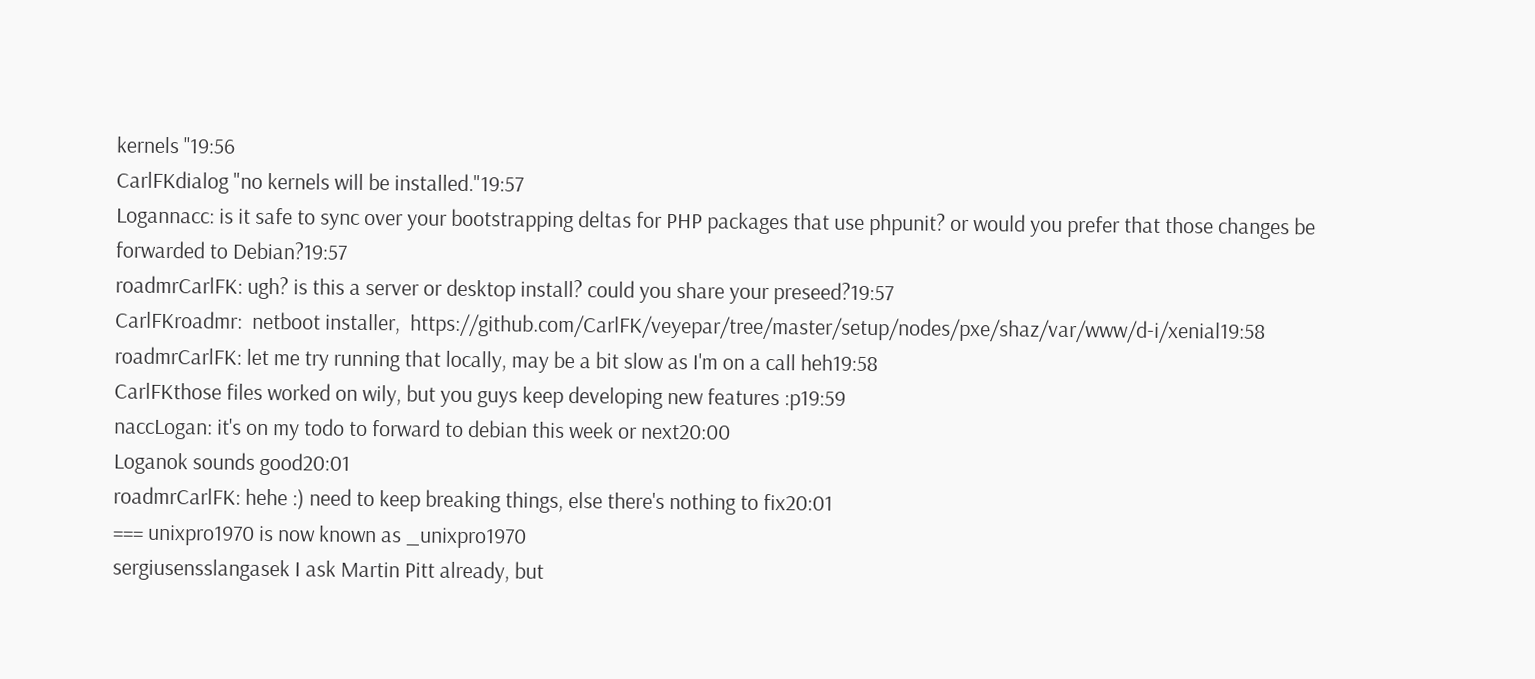kernels ''19:56
CarlFKdialog "no kernels will be installed."19:57
Logannacc: is it safe to sync over your bootstrapping deltas for PHP packages that use phpunit? or would you prefer that those changes be forwarded to Debian?19:57
roadmrCarlFK: ugh? is this a server or desktop install? could you share your preseed?19:57
CarlFKroadmr:  netboot installer,  https://github.com/CarlFK/veyepar/tree/master/setup/nodes/pxe/shaz/var/www/d-i/xenial19:58
roadmrCarlFK: let me try running that locally, may be a bit slow as I'm on a call heh19:58
CarlFKthose files worked on wily, but you guys keep developing new features :p19:59
naccLogan: it's on my todo to forward to debian this week or next20:00
Loganok sounds good20:01
roadmrCarlFK: hehe :) need to keep breaking things, else there's nothing to fix20:01
=== unixpro1970 is now known as _unixpro1970
sergiusensslangasek I ask Martin Pitt already, but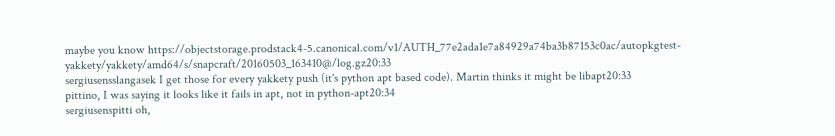maybe you know https://objectstorage.prodstack4-5.canonical.com/v1/AUTH_77e2ada1e7a84929a74ba3b87153c0ac/autopkgtest-yakkety/yakkety/amd64/s/snapcraft/20160503_163410@/log.gz20:33
sergiusensslangasek I get those for every yakkety push (it's python apt based code). Martin thinks it might be libapt20:33
pittino, I was saying it looks like it fails in apt, not in python-apt20:34
sergiusenspitti oh,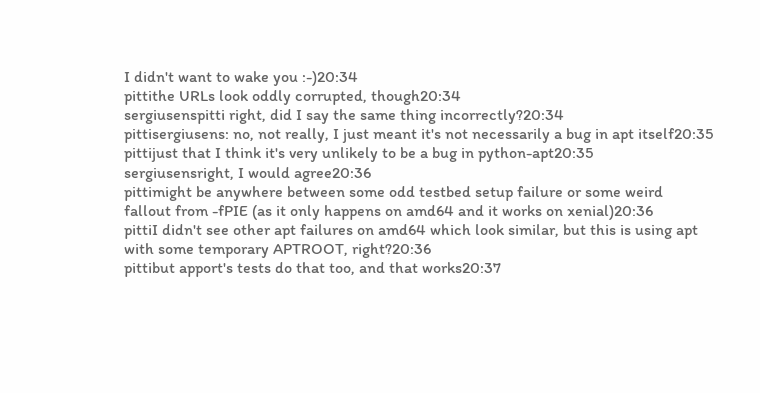I didn't want to wake you :-)20:34
pittithe URLs look oddly corrupted, though20:34
sergiusenspitti right, did I say the same thing incorrectly?20:34
pittisergiusens: no, not really, I just meant it's not necessarily a bug in apt itself20:35
pittijust that I think it's very unlikely to be a bug in python-apt20:35
sergiusensright, I would agree20:36
pittimight be anywhere between some odd testbed setup failure or some weird fallout from -fPIE (as it only happens on amd64 and it works on xenial)20:36
pittiI didn't see other apt failures on amd64 which look similar, but this is using apt with some temporary APTROOT, right?20:36
pittibut apport's tests do that too, and that works20:37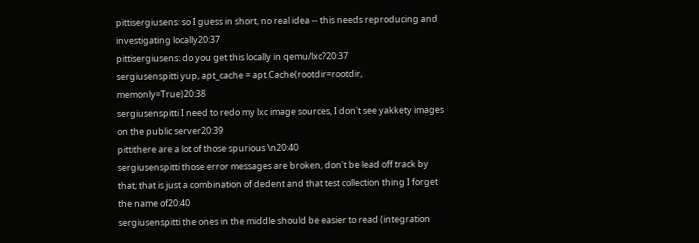pittisergiusens: so I guess in short, no real idea -- this needs reproducing and investigating locally20:37
pittisergiusens: do you get this locally in qemu/lxc?20:37
sergiusenspitti yup, apt_cache = apt.Cache(rootdir=rootdir, memonly=True)20:38
sergiusenspitti I need to redo my lxc image sources, I don't see yakkety images on the public server20:39
pittithere are a lot of those spurious \n20:40
sergiusenspitti those error messages are broken, don't be lead off track by that; that is just a combination of dedent and that test collection thing I forget the name of20:40
sergiusenspitti the ones in the middle should be easier to read (integration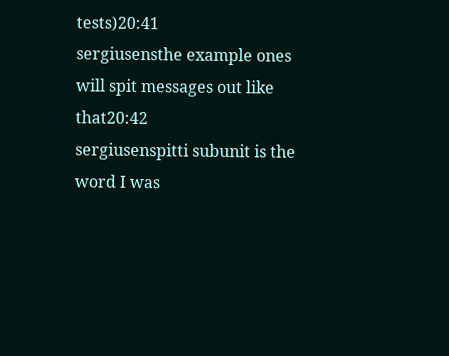tests)20:41
sergiusensthe example ones will spit messages out like that20:42
sergiusenspitti subunit is the word I was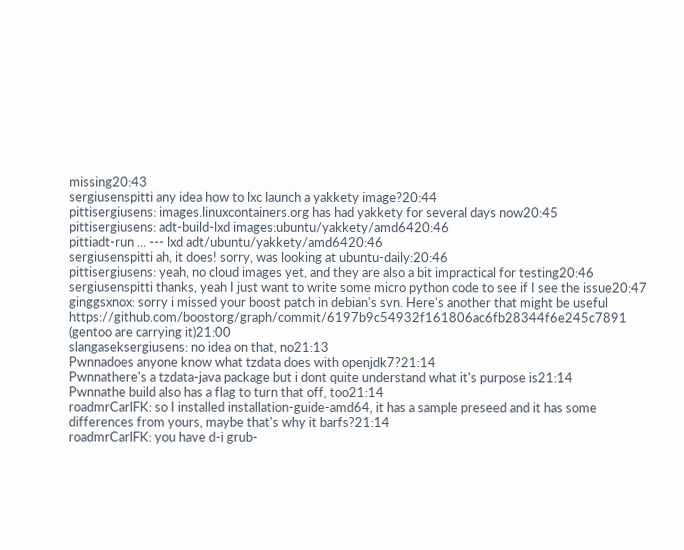missing20:43
sergiusenspitti any idea how to lxc launch a yakkety image?20:44
pittisergiusens: images.linuxcontainers.org has had yakkety for several days now20:45
pittisergiusens: adt-build-lxd images:ubuntu/yakkety/amd6420:46
pittiadt-run ... --- lxd adt/ubuntu/yakkety/amd6420:46
sergiusenspitti ah, it does! sorry, was looking at ubuntu-daily:20:46
pittisergiusens: yeah, no cloud images yet, and they are also a bit impractical for testing20:46
sergiusenspitti thanks, yeah I just want to write some micro python code to see if I see the issue20:47
ginggsxnox: sorry i missed your boost patch in debian's svn. Here's another that might be useful https://github.com/boostorg/graph/commit/6197b9c54932f161806ac6fb28344f6e245c7891 (gentoo are carrying it)21:00
slangaseksergiusens: no idea on that, no21:13
Pwnnadoes anyone know what tzdata does with openjdk7?21:14
Pwnnathere's a tzdata-java package but i dont quite understand what it's purpose is21:14
Pwnnathe build also has a flag to turn that off, too21:14
roadmrCarlFK: so I installed installation-guide-amd64, it has a sample preseed and it has some differences from yours, maybe that's why it barfs?21:14
roadmrCarlFK: you have d-i grub-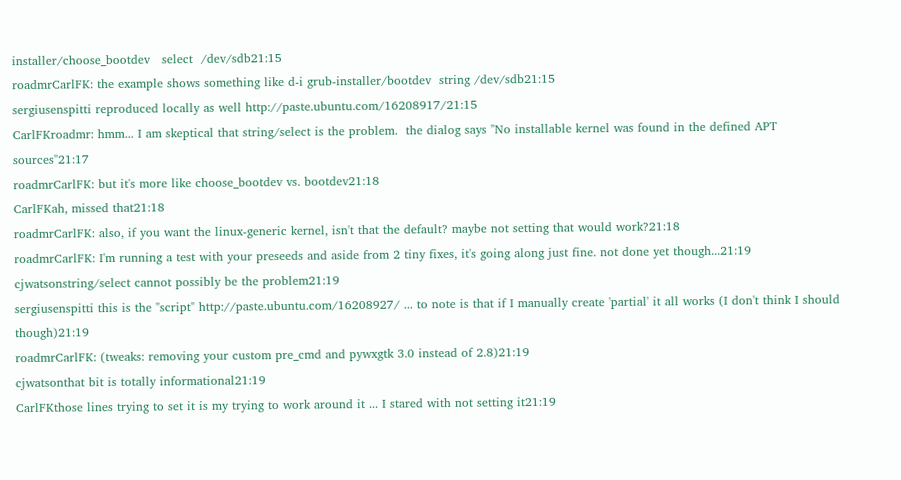installer/choose_bootdev   select  /dev/sdb21:15
roadmrCarlFK: the example shows something like d-i grub-installer/bootdev  string /dev/sdb21:15
sergiusenspitti reproduced locally as well http://paste.ubuntu.com/16208917/21:15
CarlFKroadmr: hmm... I am skeptical that string/select is the problem.  the dialog says "No installable kernel was found in the defined APT sources"21:17
roadmrCarlFK: but it's more like choose_bootdev vs. bootdev21:18
CarlFKah, missed that21:18
roadmrCarlFK: also, if you want the linux-generic kernel, isn't that the default? maybe not setting that would work?21:18
roadmrCarlFK: I'm running a test with your preseeds and aside from 2 tiny fixes, it's going along just fine. not done yet though...21:19
cjwatsonstring/select cannot possibly be the problem21:19
sergiusenspitti this is the "script" http://paste.ubuntu.com/16208927/ ... to note is that if I manually create 'partial' it all works (I don't think I should though)21:19
roadmrCarlFK: (tweaks: removing your custom pre_cmd and pywxgtk 3.0 instead of 2.8)21:19
cjwatsonthat bit is totally informational21:19
CarlFKthose lines trying to set it is my trying to work around it ... I stared with not setting it21:19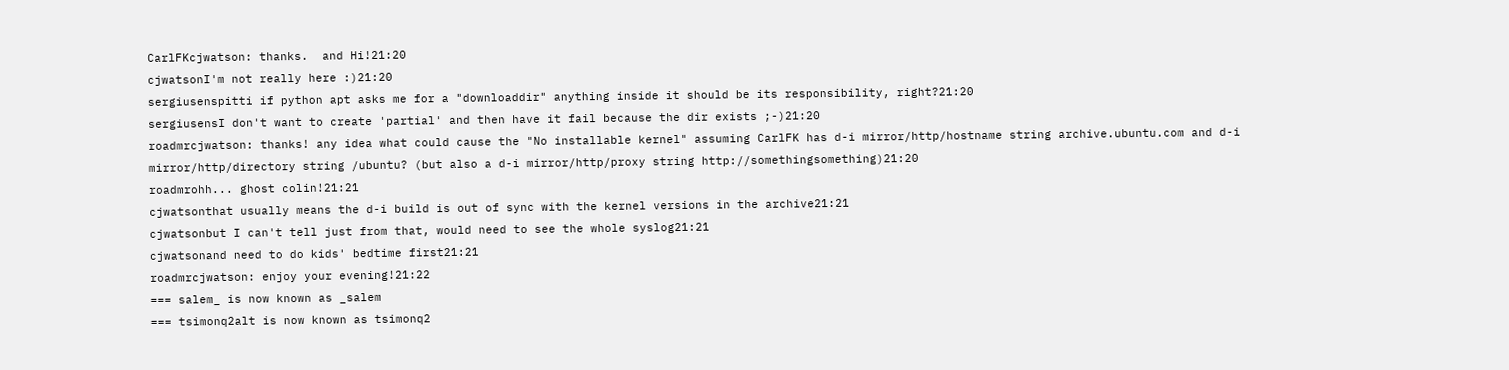CarlFKcjwatson: thanks.  and Hi!21:20
cjwatsonI'm not really here :)21:20
sergiusenspitti if python apt asks me for a "downloaddir" anything inside it should be its responsibility, right?21:20
sergiusensI don't want to create 'partial' and then have it fail because the dir exists ;-)21:20
roadmrcjwatson: thanks! any idea what could cause the "No installable kernel" assuming CarlFK has d-i mirror/http/hostname string archive.ubuntu.com and d-i mirror/http/directory string /ubuntu? (but also a d-i mirror/http/proxy string http://somethingsomething)21:20
roadmrohh... ghost colin!21:21
cjwatsonthat usually means the d-i build is out of sync with the kernel versions in the archive21:21
cjwatsonbut I can't tell just from that, would need to see the whole syslog21:21
cjwatsonand need to do kids' bedtime first21:21
roadmrcjwatson: enjoy your evening!21:22
=== salem_ is now known as _salem
=== tsimonq2alt is now known as tsimonq2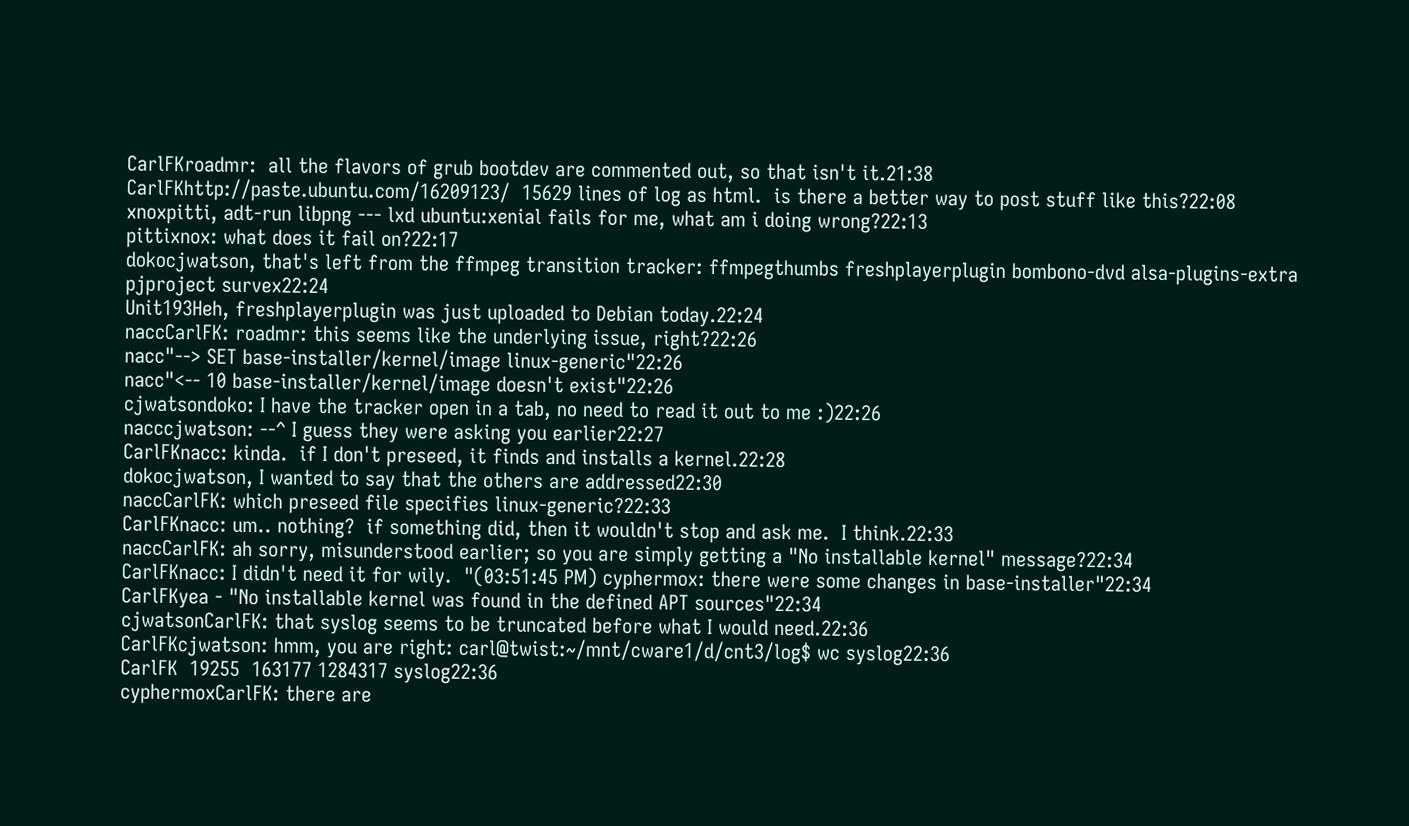CarlFKroadmr:  all the flavors of grub bootdev are commented out, so that isn't it.21:38
CarlFKhttp://paste.ubuntu.com/16209123/  15629 lines of log as html.  is there a better way to post stuff like this?22:08
xnoxpitti, adt-run libpng --- lxd ubuntu:xenial fails for me, what am i doing wrong?22:13
pittixnox: what does it fail on?22:17
dokocjwatson, that's left from the ffmpeg transition tracker: ffmpegthumbs freshplayerplugin bombono-dvd alsa-plugins-extra pjproject survex22:24
Unit193Heh, freshplayerplugin was just uploaded to Debian today.22:24
naccCarlFK: roadmr: this seems like the underlying issue, right?22:26
nacc"--> SET base-installer/kernel/image linux-generic"22:26
nacc"<-- 10 base-installer/kernel/image doesn't exist"22:26
cjwatsondoko: I have the tracker open in a tab, no need to read it out to me :)22:26
nacccjwatson: --^ I guess they were asking you earlier22:27
CarlFKnacc: kinda.  if I don't preseed, it finds and installs a kernel.22:28
dokocjwatson, I wanted to say that the others are addressed22:30
naccCarlFK: which preseed file specifies linux-generic?22:33
CarlFKnacc: um.. nothing?  if something did, then it wouldn't stop and ask me.  I think.22:33
naccCarlFK: ah sorry, misunderstood earlier; so you are simply getting a "No installable kernel" message?22:34
CarlFKnacc: I didn't need it for wily.  "(03:51:45 PM) cyphermox: there were some changes in base-installer"22:34
CarlFKyea - "No installable kernel was found in the defined APT sources"22:34
cjwatsonCarlFK: that syslog seems to be truncated before what I would need.22:36
CarlFKcjwatson: hmm, you are right: carl@twist:~/mnt/cware1/d/cnt3/log$ wc syslog22:36
CarlFK  19255  163177 1284317 syslog22:36
cyphermoxCarlFK: there are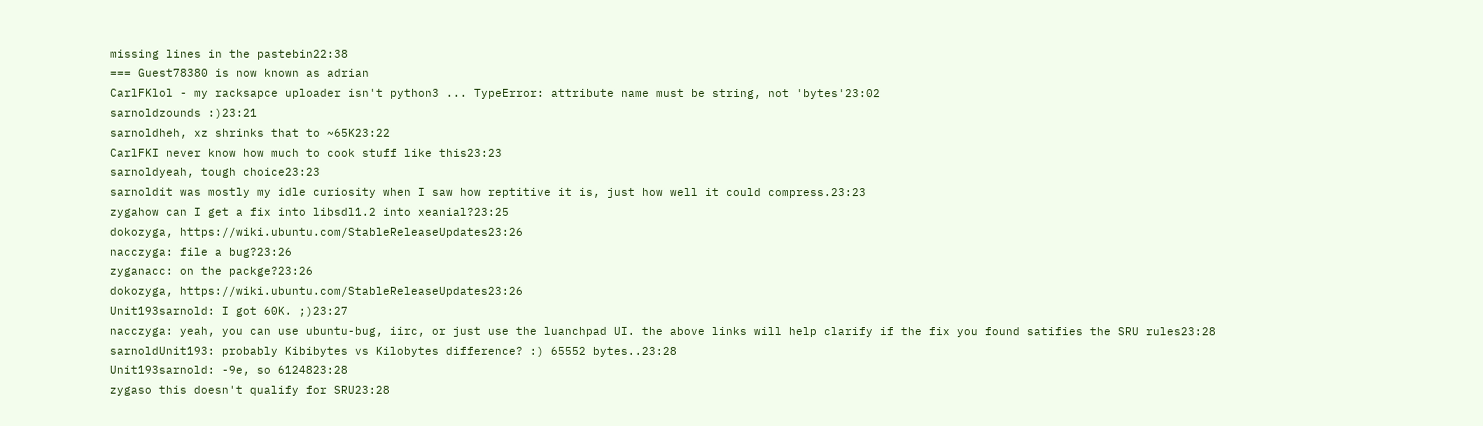missing lines in the pastebin22:38
=== Guest78380 is now known as adrian
CarlFKlol - my racksapce uploader isn't python3 ... TypeError: attribute name must be string, not 'bytes'23:02
sarnoldzounds :)23:21
sarnoldheh, xz shrinks that to ~65K23:22
CarlFKI never know how much to cook stuff like this23:23
sarnoldyeah, tough choice23:23
sarnoldit was mostly my idle curiosity when I saw how reptitive it is, just how well it could compress.23:23
zygahow can I get a fix into libsdl1.2 into xeanial?23:25
dokozyga, https://wiki.ubuntu.com/StableReleaseUpdates23:26
nacczyga: file a bug?23:26
zyganacc: on the packge?23:26
dokozyga, https://wiki.ubuntu.com/StableReleaseUpdates23:26
Unit193sarnold: I got 60K. ;)23:27
nacczyga: yeah, you can use ubuntu-bug, iirc, or just use the luanchpad UI. the above links will help clarify if the fix you found satifies the SRU rules23:28
sarnoldUnit193: probably Kibibytes vs Kilobytes difference? :) 65552 bytes..23:28
Unit193sarnold: -9e, so 6124823:28
zygaso this doesn't qualify for SRU23:28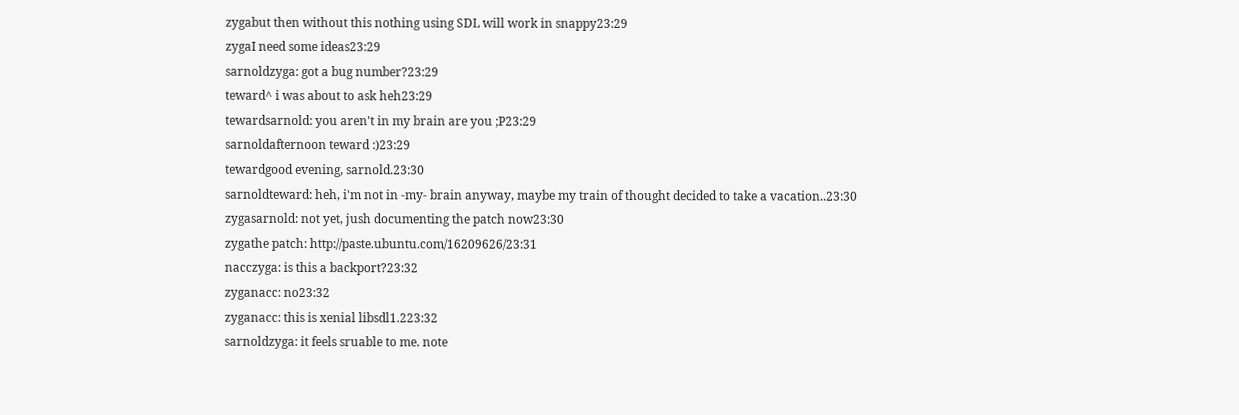zygabut then without this nothing using SDL will work in snappy23:29
zygaI need some ideas23:29
sarnoldzyga: got a bug number?23:29
teward^ i was about to ask heh23:29
tewardsarnold: you aren't in my brain are you ;P23:29
sarnoldafternoon teward :)23:29
tewardgood evening, sarnold.23:30
sarnoldteward: heh, i'm not in -my- brain anyway, maybe my train of thought decided to take a vacation..23:30
zygasarnold: not yet, jush documenting the patch now23:30
zygathe patch: http://paste.ubuntu.com/16209626/23:31
nacczyga: is this a backport?23:32
zyganacc: no23:32
zyganacc: this is xenial libsdl1.223:32
sarnoldzyga: it feels sruable to me. note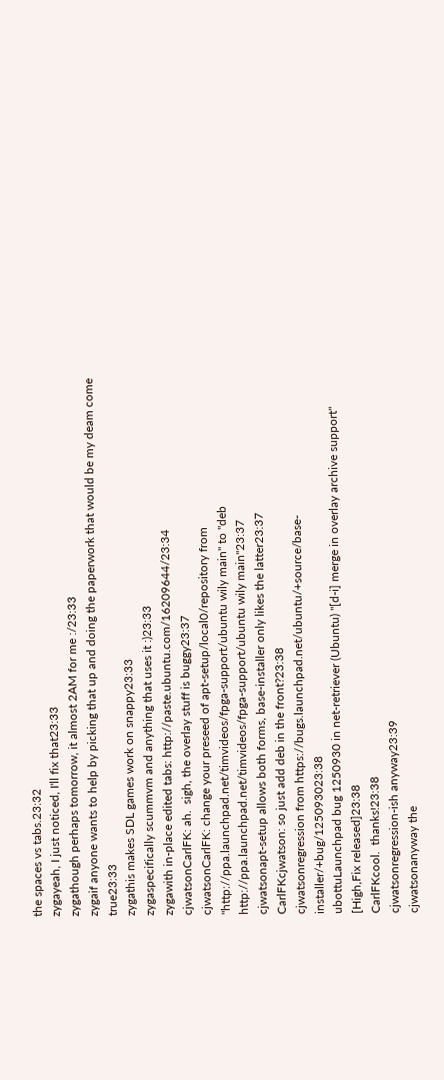the spaces vs tabs.23:32
zygayeah, I just noticed, I'll fix that23:33
zygathough perhaps tomorrow, it almost 2AM for me :/23:33
zygaif anyone wants to help by picking that up and doing the paperwork that would be my deam come true23:33
zygathis makes SDL games work on snappy23:33
zygaspecifically scummvm and anything that uses it :)23:33
zygawith in-place edited tabs: http://paste.ubuntu.com/16209644/23:34
cjwatsonCarlFK: ah.  sigh, the overlay stuff is buggy23:37
cjwatsonCarlFK: change your preseed of apt-setup/local0/repository from "http://ppa.launchpad.net/timvideos/fpga-support/ubuntu wily main" to "deb http://ppa.launchpad.net/timvideos/fpga-support/ubuntu wily main"23:37
cjwatsonapt-setup allows both forms, base-installer only likes the latter23:37
CarlFKcjwatson: so just add deb in the front?23:38
cjwatsonregression from https://bugs.launchpad.net/ubuntu/+source/base-installer/+bug/125093023:38
ubottuLaunchpad bug 1250930 in net-retriever (Ubuntu) "[d-i] merge in overlay archive support" [High,Fix released]23:38
CarlFKcool.  thanks!23:38
cjwatsonregression-ish anyway23:39
cjwatsonanyway the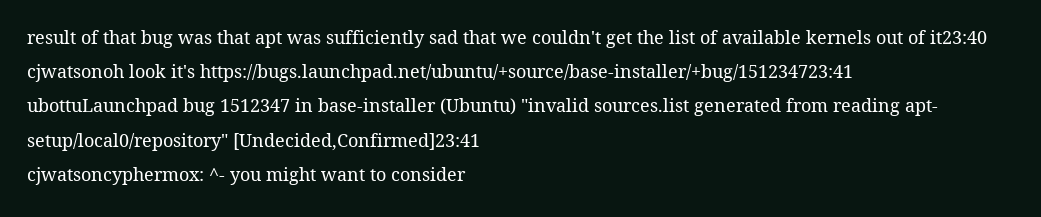result of that bug was that apt was sufficiently sad that we couldn't get the list of available kernels out of it23:40
cjwatsonoh look it's https://bugs.launchpad.net/ubuntu/+source/base-installer/+bug/151234723:41
ubottuLaunchpad bug 1512347 in base-installer (Ubuntu) "invalid sources.list generated from reading apt-setup/local0/repository" [Undecided,Confirmed]23:41
cjwatsoncyphermox: ^- you might want to consider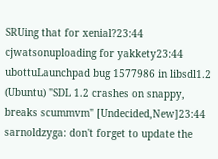SRUing that for xenial?23:44
cjwatsonuploading for yakkety23:44
ubottuLaunchpad bug 1577986 in libsdl1.2 (Ubuntu) "SDL 1.2 crashes on snappy, breaks scummvm" [Undecided,New]23:44
sarnoldzyga: don't forget to update the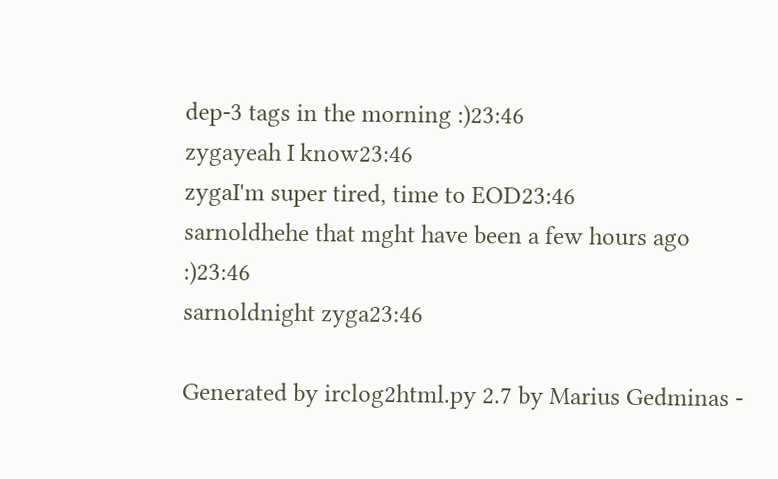dep-3 tags in the morning :)23:46
zygayeah I know23:46
zygaI'm super tired, time to EOD23:46
sarnoldhehe that mght have been a few hours ago :)23:46
sarnoldnight zyga23:46

Generated by irclog2html.py 2.7 by Marius Gedminas -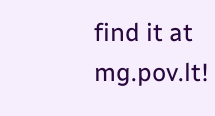find it at mg.pov.lt!